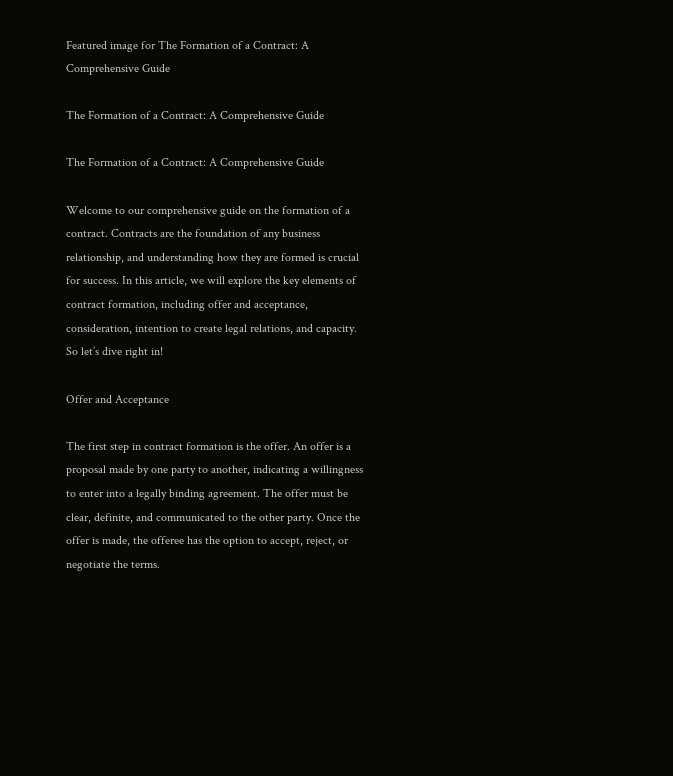Featured image for The Formation of a Contract: A Comprehensive Guide

The Formation of a Contract: A Comprehensive Guide

The Formation of a Contract: A Comprehensive Guide

Welcome to our comprehensive guide on the formation of a contract. Contracts are the foundation of any business relationship, and understanding how they are formed is crucial for success. In this article, we will explore the key elements of contract formation, including offer and acceptance, consideration, intention to create legal relations, and capacity. So let’s dive right in!

Offer and Acceptance

The first step in contract formation is the offer. An offer is a proposal made by one party to another, indicating a willingness to enter into a legally binding agreement. The offer must be clear, definite, and communicated to the other party. Once the offer is made, the offeree has the option to accept, reject, or negotiate the terms.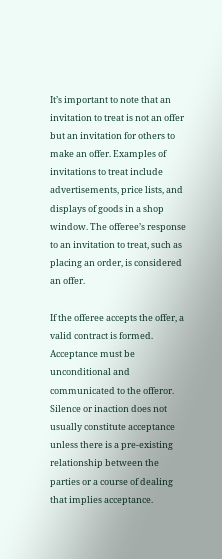It’s important to note that an invitation to treat is not an offer but an invitation for others to make an offer. Examples of invitations to treat include advertisements, price lists, and displays of goods in a shop window. The offeree’s response to an invitation to treat, such as placing an order, is considered an offer.

If the offeree accepts the offer, a valid contract is formed. Acceptance must be unconditional and communicated to the offeror. Silence or inaction does not usually constitute acceptance unless there is a pre-existing relationship between the parties or a course of dealing that implies acceptance.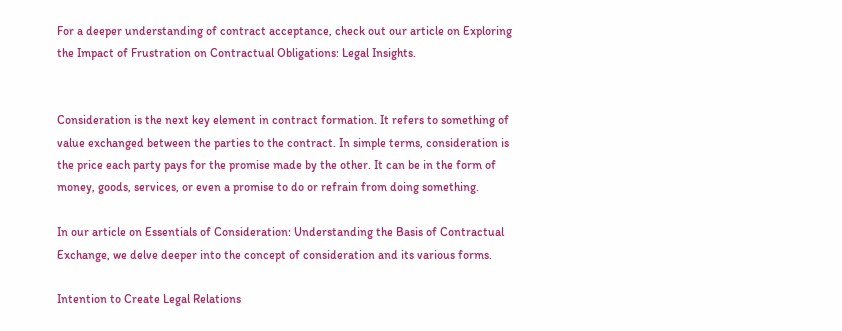For a deeper understanding of contract acceptance, check out our article on Exploring the Impact of Frustration on Contractual Obligations: Legal Insights.


Consideration is the next key element in contract formation. It refers to something of value exchanged between the parties to the contract. In simple terms, consideration is the price each party pays for the promise made by the other. It can be in the form of money, goods, services, or even a promise to do or refrain from doing something.

In our article on Essentials of Consideration: Understanding the Basis of Contractual Exchange, we delve deeper into the concept of consideration and its various forms.

Intention to Create Legal Relations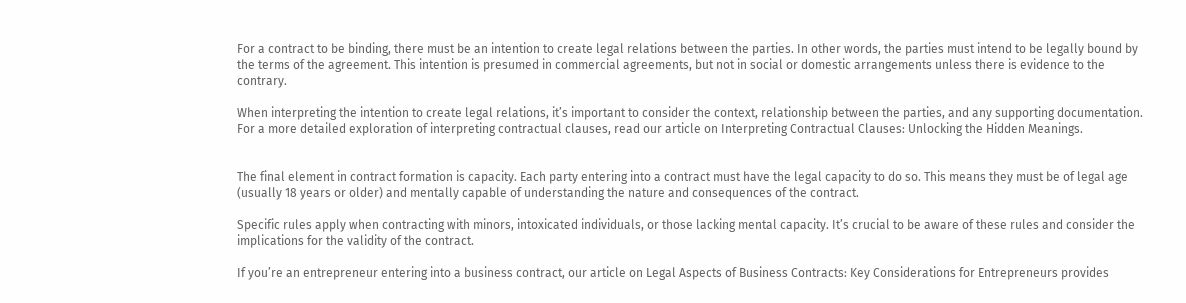For a contract to be binding, there must be an intention to create legal relations between the parties. In other words, the parties must intend to be legally bound by the terms of the agreement. This intention is presumed in commercial agreements, but not in social or domestic arrangements unless there is evidence to the contrary.

When interpreting the intention to create legal relations, it’s important to consider the context, relationship between the parties, and any supporting documentation. For a more detailed exploration of interpreting contractual clauses, read our article on Interpreting Contractual Clauses: Unlocking the Hidden Meanings.


The final element in contract formation is capacity. Each party entering into a contract must have the legal capacity to do so. This means they must be of legal age (usually 18 years or older) and mentally capable of understanding the nature and consequences of the contract.

Specific rules apply when contracting with minors, intoxicated individuals, or those lacking mental capacity. It’s crucial to be aware of these rules and consider the implications for the validity of the contract.

If you’re an entrepreneur entering into a business contract, our article on Legal Aspects of Business Contracts: Key Considerations for Entrepreneurs provides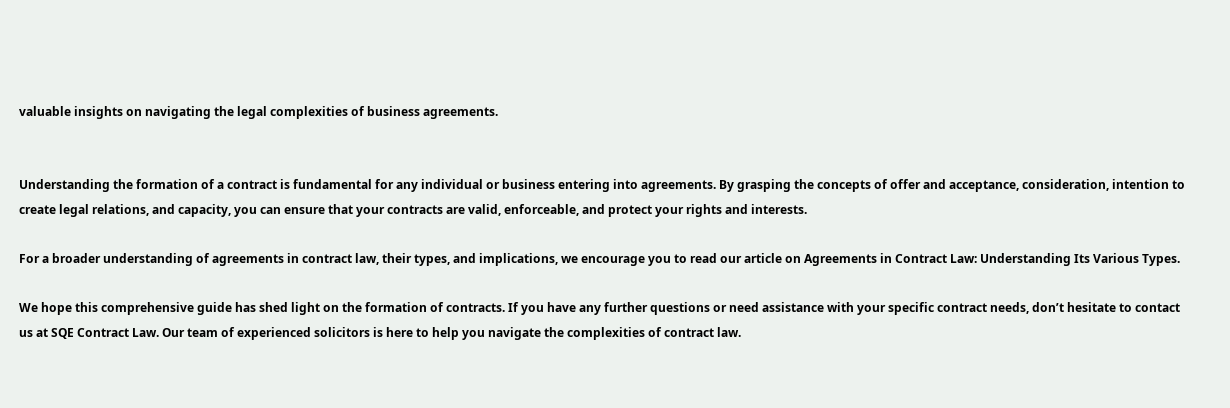valuable insights on navigating the legal complexities of business agreements.


Understanding the formation of a contract is fundamental for any individual or business entering into agreements. By grasping the concepts of offer and acceptance, consideration, intention to create legal relations, and capacity, you can ensure that your contracts are valid, enforceable, and protect your rights and interests.

For a broader understanding of agreements in contract law, their types, and implications, we encourage you to read our article on Agreements in Contract Law: Understanding Its Various Types.

We hope this comprehensive guide has shed light on the formation of contracts. If you have any further questions or need assistance with your specific contract needs, don’t hesitate to contact us at SQE Contract Law. Our team of experienced solicitors is here to help you navigate the complexities of contract law.